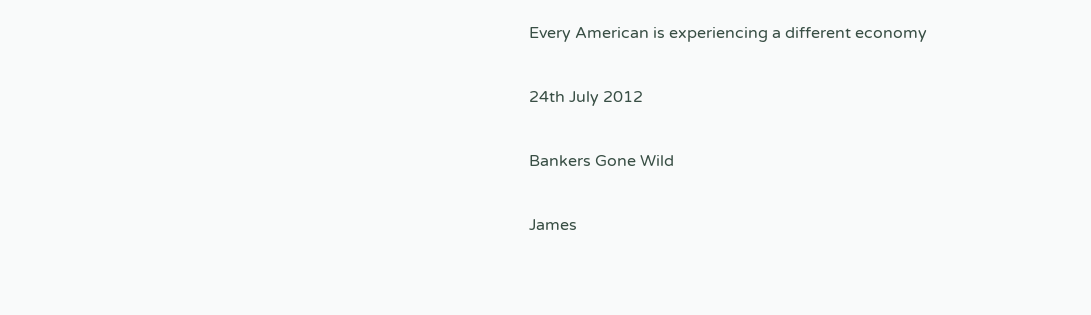Every American is experiencing a different economy

24th July 2012

Bankers Gone Wild

James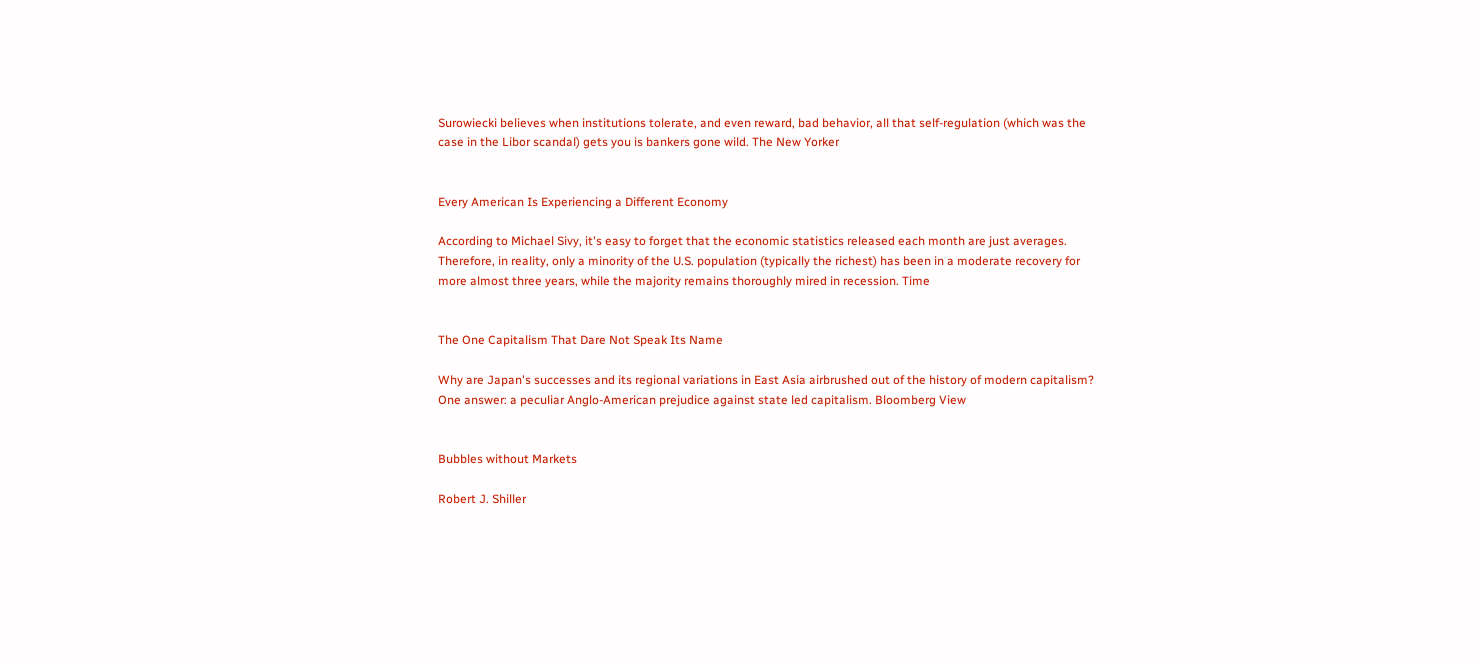Surowiecki believes when institutions tolerate, and even reward, bad behavior, all that self-regulation (which was the case in the Libor scandal) gets you is bankers gone wild. The New Yorker


Every American Is Experiencing a Different Economy

According to Michael Sivy, it's easy to forget that the economic statistics released each month are just averages. Therefore, in reality, only a minority of the U.S. population (typically the richest) has been in a moderate recovery for more almost three years, while the majority remains thoroughly mired in recession. Time


The One Capitalism That Dare Not Speak Its Name

Why are Japan's successes and its regional variations in East Asia airbrushed out of the history of modern capitalism? One answer: a peculiar Anglo-American prejudice against state led capitalism. Bloomberg View


Bubbles without Markets

Robert J. Shiller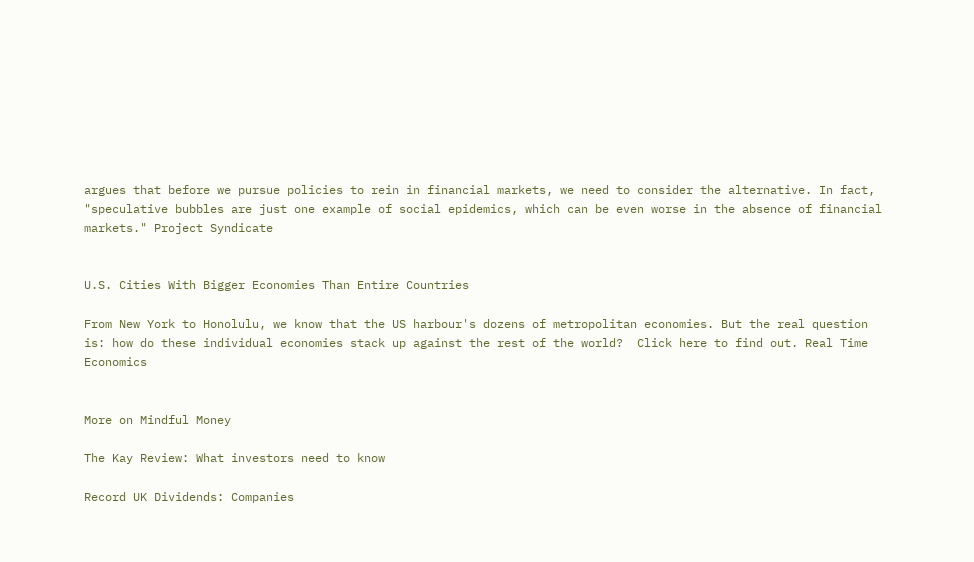argues that before we pursue policies to rein in financial markets, we need to consider the alternative. In fact, "speculative bubbles are just one example of social epidemics, which can be even worse in the absence of financial markets." Project Syndicate


U.S. Cities With Bigger Economies Than Entire Countries

From New York to Honolulu, we know that the US harbour's dozens of metropolitan economies. But the real question is: how do these individual economies stack up against the rest of the world?  Click here to find out. Real Time Economics


More on Mindful Money

The Kay Review: What investors need to know

Record UK Dividends: Companies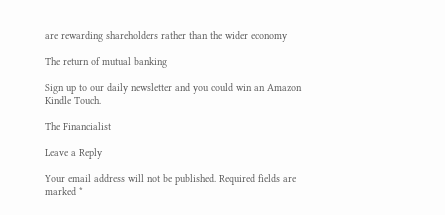are rewarding shareholders rather than the wider economy

The return of mutual banking

Sign up to our daily newsletter and you could win an Amazon Kindle Touch.

The Financialist

Leave a Reply

Your email address will not be published. Required fields are marked *